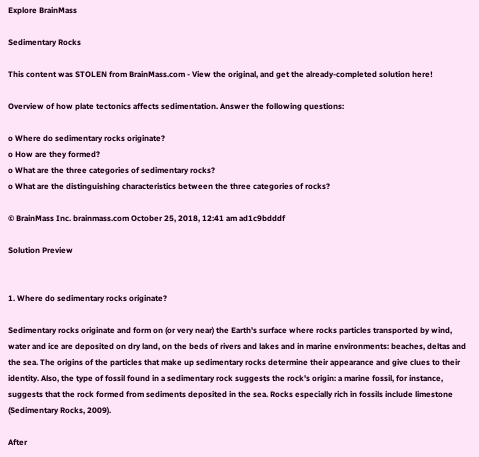Explore BrainMass

Sedimentary Rocks

This content was STOLEN from BrainMass.com - View the original, and get the already-completed solution here!

Overview of how plate tectonics affects sedimentation. Answer the following questions:

o Where do sedimentary rocks originate?
o How are they formed?
o What are the three categories of sedimentary rocks?
o What are the distinguishing characteristics between the three categories of rocks?

© BrainMass Inc. brainmass.com October 25, 2018, 12:41 am ad1c9bdddf

Solution Preview


1. Where do sedimentary rocks originate?

Sedimentary rocks originate and form on (or very near) the Earth's surface where rocks particles transported by wind, water and ice are deposited on dry land, on the beds of rivers and lakes and in marine environments: beaches, deltas and the sea. The origins of the particles that make up sedimentary rocks determine their appearance and give clues to their identity. Also, the type of fossil found in a sedimentary rock suggests the rock's origin: a marine fossil, for instance, suggests that the rock formed from sediments deposited in the sea. Rocks especially rich in fossils include limestone (Sedimentary Rocks, 2009).

After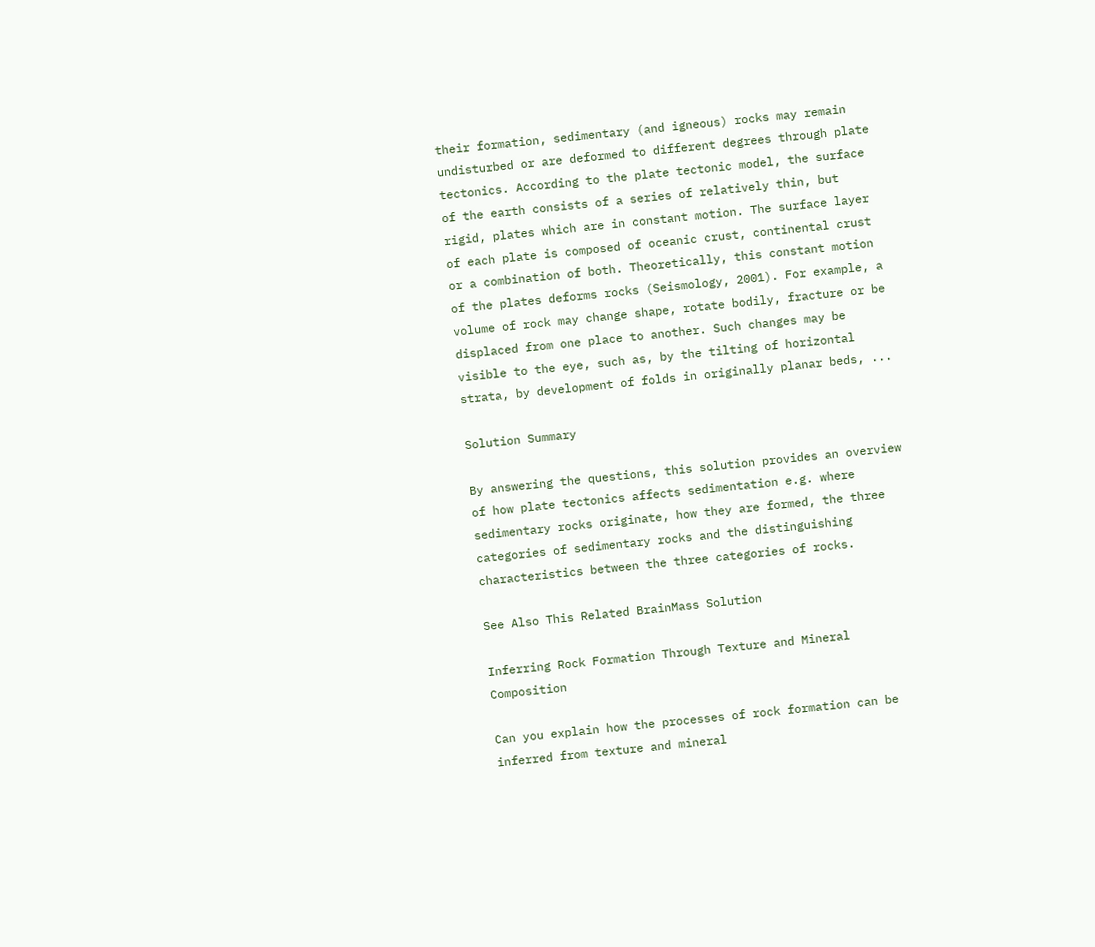their formation, sedimentary (and igneous) rocks may remain undisturbed or are deformed to different degrees through plate tectonics. According to the plate tectonic model, the surface of the earth consists of a series of relatively thin, but rigid, plates which are in constant motion. The surface layer of each plate is composed of oceanic crust, continental crust or a combination of both. Theoretically, this constant motion of the plates deforms rocks (Seismology, 2001). For example, a volume of rock may change shape, rotate bodily, fracture or be displaced from one place to another. Such changes may be visible to the eye, such as, by the tilting of horizontal strata, by development of folds in originally planar beds, ...

Solution Summary

By answering the questions, this solution provides an overview of how plate tectonics affects sedimentation e.g. where sedimentary rocks originate, how they are formed, the three categories of sedimentary rocks and the distinguishing characteristics between the three categories of rocks.

See Also This Related BrainMass Solution

Inferring Rock Formation Through Texture and Mineral Composition

Can you explain how the processes of rock formation can be inferred from texture and mineral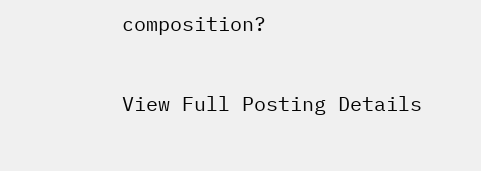composition?

View Full Posting Details